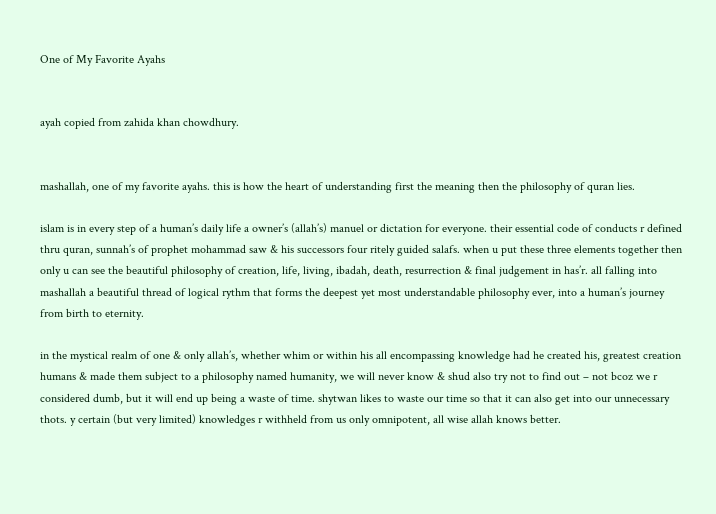One of My Favorite Ayahs


ayah copied from zahida khan chowdhury.


mashallah, one of my favorite ayahs. this is how the heart of understanding first the meaning then the philosophy of quran lies.

islam is in every step of a human’s daily life a owner’s (allah’s) manuel or dictation for everyone. their essential code of conducts r defined thru quran, sunnah’s of prophet mohammad saw & his successors four ritely guided salafs. when u put these three elements together then only u can see the beautiful philosophy of creation, life, living, ibadah, death, resurrection & final judgement in has’r. all falling into mashallah a beautiful thread of logical rythm that forms the deepest yet most understandable philosophy ever, into a human’s journey from birth to eternity.

in the mystical realm of one & only allah’s, whether whim or within his all encompassing knowledge had he created his, greatest creation humans & made them subject to a philosophy named humanity, we will never know & shud also try not to find out – not bcoz we r considered dumb, but it will end up being a waste of time. shytwan likes to waste our time so that it can also get into our unnecessary thots. y certain (but very limited) knowledges r withheld from us only omnipotent, all wise allah knows better.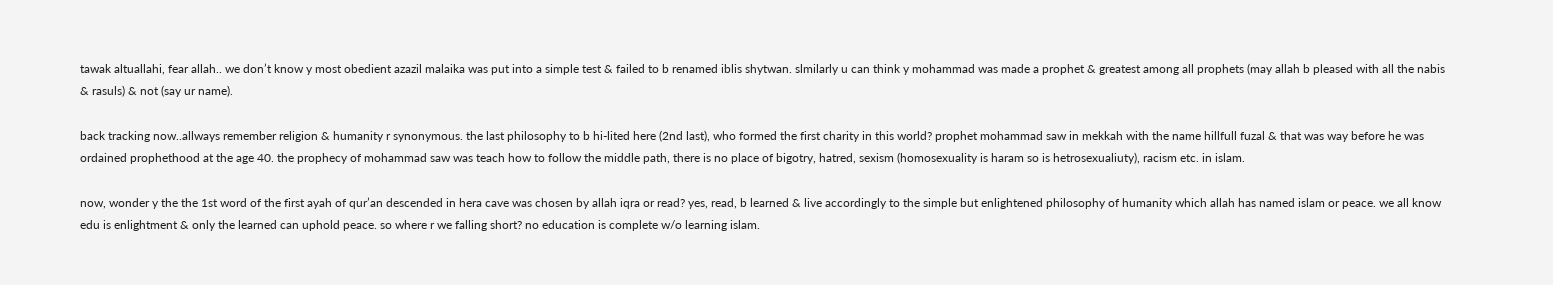tawak altuallahi, fear allah.. we don’t know y most obedient azazil malaika was put into a simple test & failed to b renamed iblis shytwan. slmilarly u can think y mohammad was made a prophet & greatest among all prophets (may allah b pleased with all the nabis & rasuls) & not (say ur name).

back tracking now..allways remember religion & humanity r synonymous. the last philosophy to b hi-lited here (2nd last), who formed the first charity in this world? prophet mohammad saw in mekkah with the name hillfull fuzal & that was way before he was ordained prophethood at the age 40. the prophecy of mohammad saw was teach how to follow the middle path, there is no place of bigotry, hatred, sexism (homosexuality is haram so is hetrosexualiuty), racism etc. in islam.

now, wonder y the the 1st word of the first ayah of qur’an descended in hera cave was chosen by allah iqra or read? yes, read, b learned & live accordingly to the simple but enlightened philosophy of humanity which allah has named islam or peace. we all know edu is enlightment & only the learned can uphold peace. so where r we falling short? no education is complete w/o learning islam.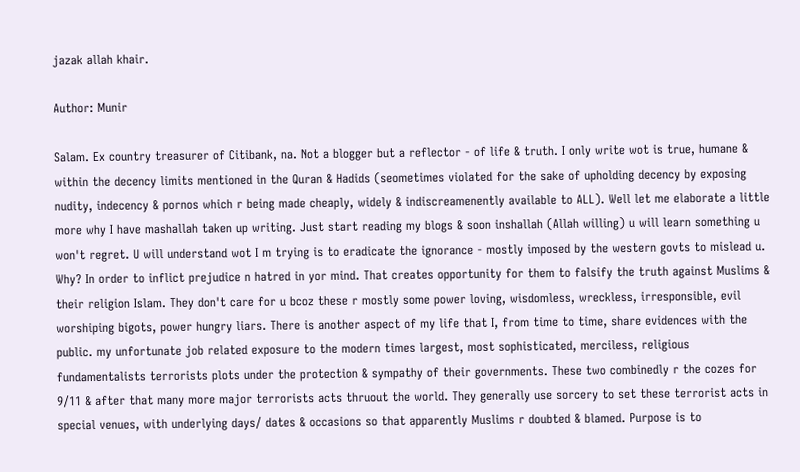jazak allah khair.

Author: Munir

Salam. Ex country treasurer of Citibank, na. Not a blogger but a reflector - of life & truth. I only write wot is true, humane & within the decency limits mentioned in the Quran & Hadids (seometimes violated for the sake of upholding decency by exposing nudity, indecency & pornos which r being made cheaply, widely & indiscreamenently available to ALL). Well let me elaborate a little more why I have mashallah taken up writing. Just start reading my blogs & soon inshallah (Allah willing) u will learn something u won't regret. U will understand wot I m trying is to eradicate the ignorance - mostly imposed by the western govts to mislead u. Why? In order to inflict prejudice n hatred in yor mind. That creates opportunity for them to falsify the truth against Muslims & their religion Islam. They don't care for u bcoz these r mostly some power loving, wisdomless, wreckless, irresponsible, evil worshiping bigots, power hungry liars. There is another aspect of my life that I, from time to time, share evidences with the public. my unfortunate job related exposure to the modern times largest, most sophisticated, merciless, religious fundamentalists terrorists plots under the protection & sympathy of their governments. These two combinedly r the cozes for 9/11 & after that many more major terrorists acts thruout the world. They generally use sorcery to set these terrorist acts in special venues, with underlying days/ dates & occasions so that apparently Muslims r doubted & blamed. Purpose is to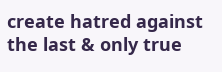create hatred against the last & only true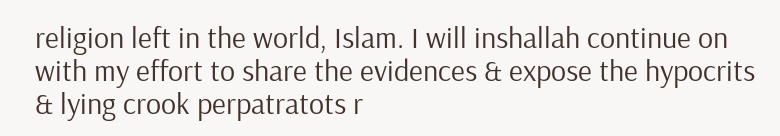religion left in the world, Islam. I will inshallah continue on with my effort to share the evidences & expose the hypocrits & lying crook perpatratots r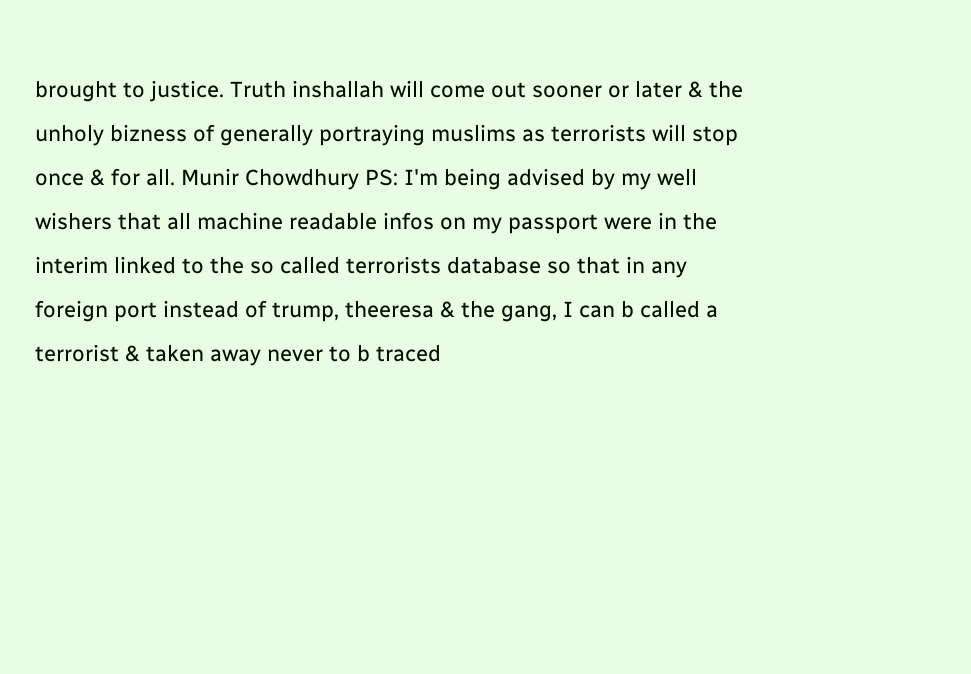brought to justice. Truth inshallah will come out sooner or later & the unholy bizness of generally portraying muslims as terrorists will stop once & for all. Munir Chowdhury PS: I'm being advised by my well wishers that all machine readable infos on my passport were in the interim linked to the so called terrorists database so that in any foreign port instead of trump, theeresa & the gang, I can b called a terrorist & taken away never to b traced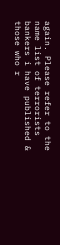again. Please refer to the name list of terrorists bankers i have published & those who r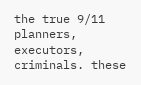the true 9/11 planners, executors, criminals. these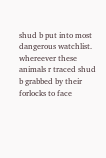shud b put into most dangerous watchlist. whereever these animals r traced shud b grabbed by their forlocks to face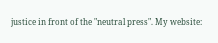justice in front of the "neutral press". My website: